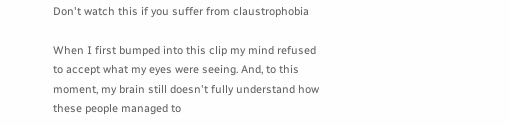Don't watch this if you suffer from claustrophobia

When I first bumped into this clip my mind refused to accept what my eyes were seeing. And, to this moment, my brain still doesn't fully understand how these people managed to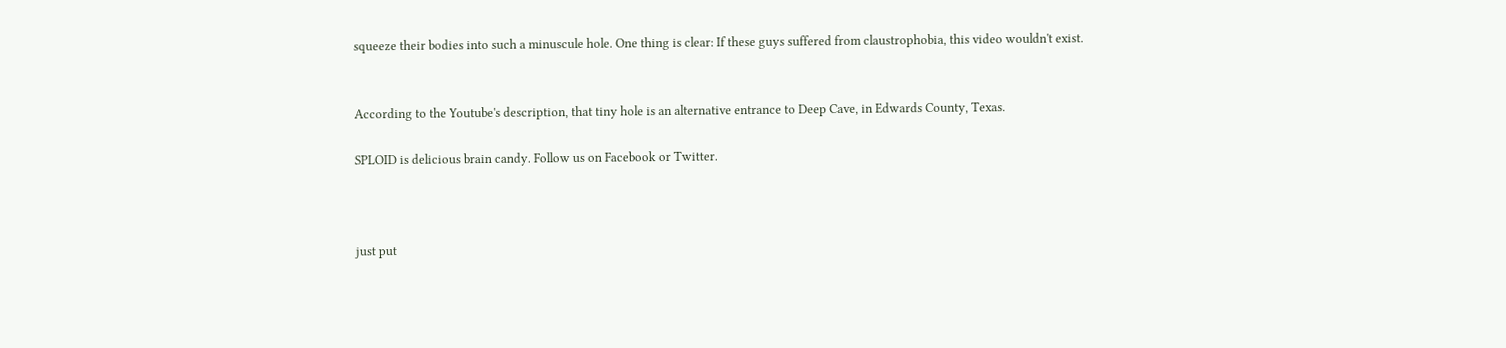squeeze their bodies into such a minuscule hole. One thing is clear: If these guys suffered from claustrophobia, this video wouldn't exist.


According to the Youtube's description, that tiny hole is an alternative entrance to Deep Cave, in Edwards County, Texas.

SPLOID is delicious brain candy. Follow us on Facebook or Twitter.



just put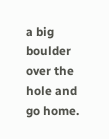a big boulder over the hole and go home.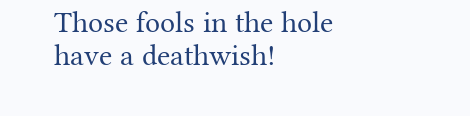Those fools in the hole have a deathwish!